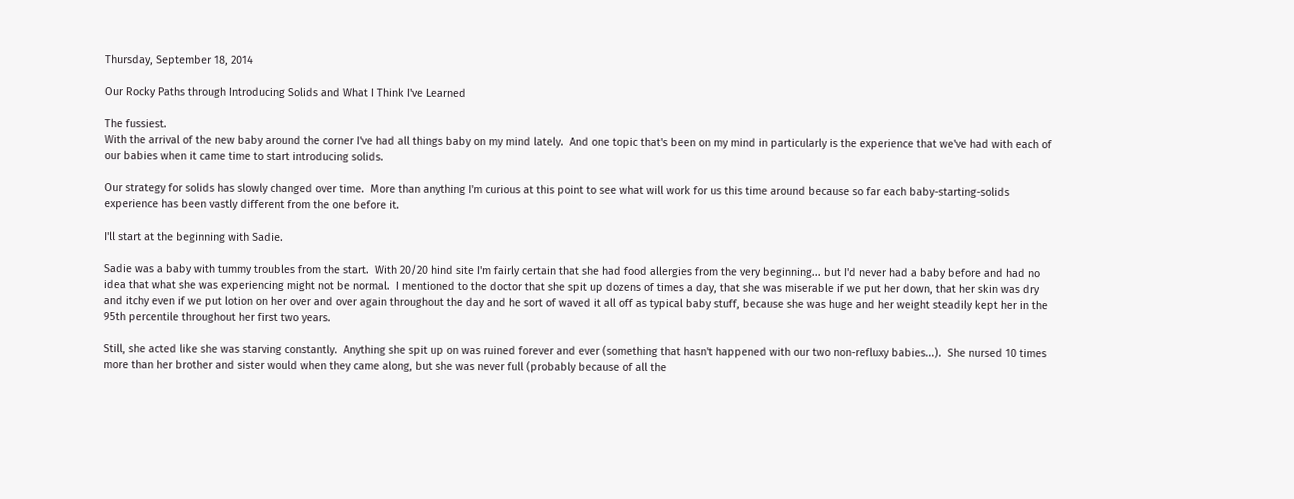Thursday, September 18, 2014

Our Rocky Paths through Introducing Solids and What I Think I've Learned

The fussiest.
With the arrival of the new baby around the corner I've had all things baby on my mind lately.  And one topic that's been on my mind in particularly is the experience that we've had with each of our babies when it came time to start introducing solids.

Our strategy for solids has slowly changed over time.  More than anything I'm curious at this point to see what will work for us this time around because so far each baby-starting-solids experience has been vastly different from the one before it.

I'll start at the beginning with Sadie.

Sadie was a baby with tummy troubles from the start.  With 20/20 hind site I'm fairly certain that she had food allergies from the very beginning... but I'd never had a baby before and had no idea that what she was experiencing might not be normal.  I mentioned to the doctor that she spit up dozens of times a day, that she was miserable if we put her down, that her skin was dry and itchy even if we put lotion on her over and over again throughout the day and he sort of waved it all off as typical baby stuff, because she was huge and her weight steadily kept her in the 95th percentile throughout her first two years.

Still, she acted like she was starving constantly.  Anything she spit up on was ruined forever and ever (something that hasn't happened with our two non-refluxy babies...).  She nursed 10 times more than her brother and sister would when they came along, but she was never full (probably because of all the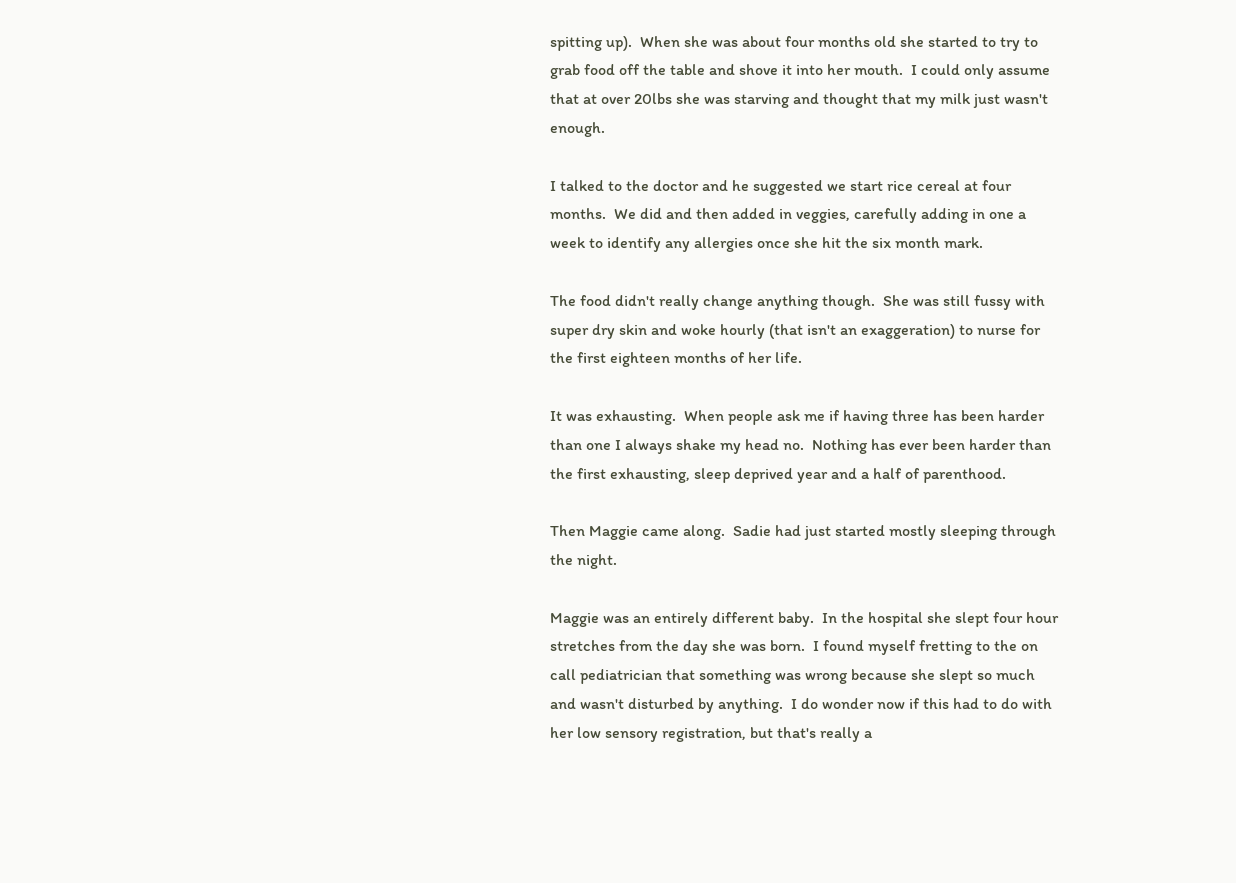spitting up).  When she was about four months old she started to try to grab food off the table and shove it into her mouth.  I could only assume that at over 20lbs she was starving and thought that my milk just wasn't enough.

I talked to the doctor and he suggested we start rice cereal at four months.  We did and then added in veggies, carefully adding in one a week to identify any allergies once she hit the six month mark.

The food didn't really change anything though.  She was still fussy with super dry skin and woke hourly (that isn't an exaggeration) to nurse for the first eighteen months of her life.

It was exhausting.  When people ask me if having three has been harder than one I always shake my head no.  Nothing has ever been harder than the first exhausting, sleep deprived year and a half of parenthood.

Then Maggie came along.  Sadie had just started mostly sleeping through the night.

Maggie was an entirely different baby.  In the hospital she slept four hour stretches from the day she was born.  I found myself fretting to the on call pediatrician that something was wrong because she slept so much and wasn't disturbed by anything.  I do wonder now if this had to do with her low sensory registration, but that's really a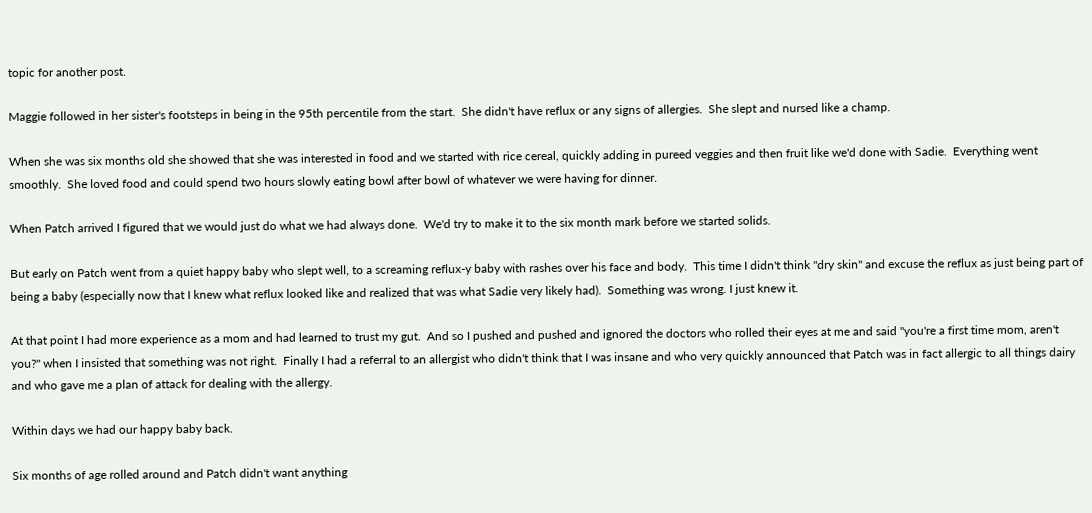topic for another post.

Maggie followed in her sister's footsteps in being in the 95th percentile from the start.  She didn't have reflux or any signs of allergies.  She slept and nursed like a champ.

When she was six months old she showed that she was interested in food and we started with rice cereal, quickly adding in pureed veggies and then fruit like we'd done with Sadie.  Everything went smoothly.  She loved food and could spend two hours slowly eating bowl after bowl of whatever we were having for dinner.

When Patch arrived I figured that we would just do what we had always done.  We'd try to make it to the six month mark before we started solids.

But early on Patch went from a quiet happy baby who slept well, to a screaming reflux-y baby with rashes over his face and body.  This time I didn't think "dry skin" and excuse the reflux as just being part of being a baby (especially now that I knew what reflux looked like and realized that was what Sadie very likely had).  Something was wrong. I just knew it.

At that point I had more experience as a mom and had learned to trust my gut.  And so I pushed and pushed and ignored the doctors who rolled their eyes at me and said "you're a first time mom, aren't you?" when I insisted that something was not right.  Finally I had a referral to an allergist who didn't think that I was insane and who very quickly announced that Patch was in fact allergic to all things dairy and who gave me a plan of attack for dealing with the allergy.

Within days we had our happy baby back.

Six months of age rolled around and Patch didn't want anything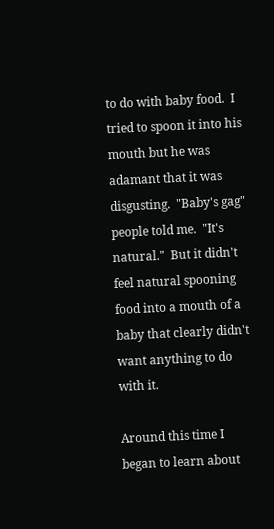to do with baby food.  I tried to spoon it into his mouth but he was adamant that it was disgusting.  "Baby's gag" people told me.  "It's natural."  But it didn't feel natural spooning food into a mouth of a baby that clearly didn't want anything to do with it.

Around this time I began to learn about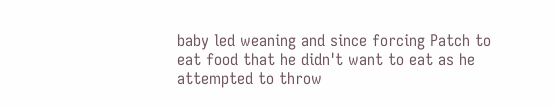baby led weaning and since forcing Patch to eat food that he didn't want to eat as he attempted to throw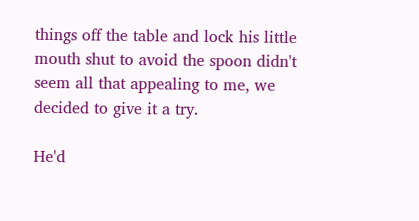things off the table and lock his little mouth shut to avoid the spoon didn't seem all that appealing to me, we decided to give it a try.

He'd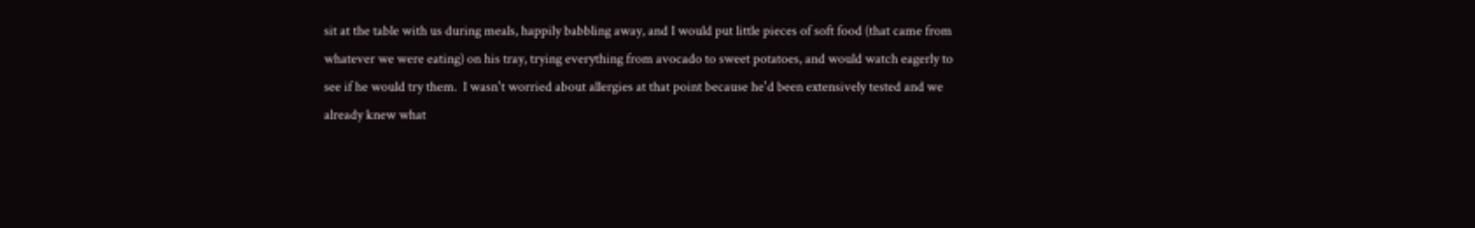sit at the table with us during meals, happily babbling away, and I would put little pieces of soft food (that came from whatever we were eating) on his tray, trying everything from avocado to sweet potatoes, and would watch eagerly to see if he would try them.  I wasn't worried about allergies at that point because he'd been extensively tested and we already knew what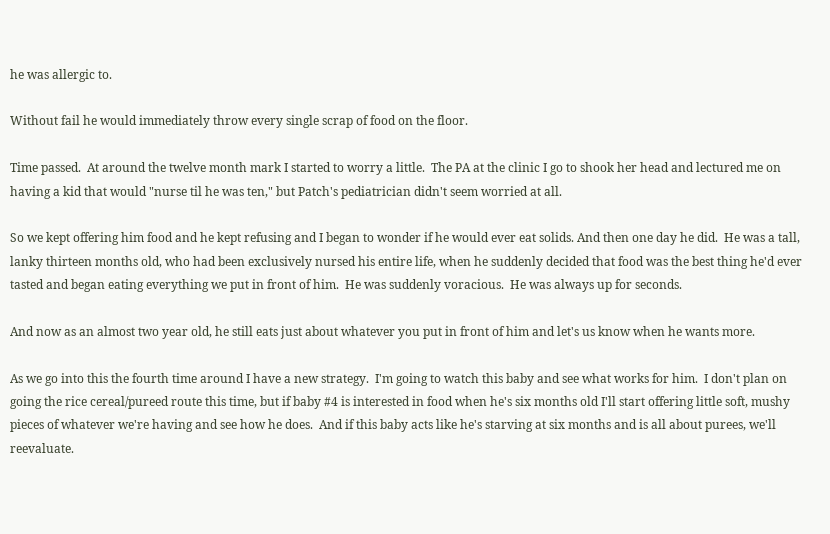he was allergic to.

Without fail he would immediately throw every single scrap of food on the floor.

Time passed.  At around the twelve month mark I started to worry a little.  The PA at the clinic I go to shook her head and lectured me on having a kid that would "nurse til he was ten," but Patch's pediatrician didn't seem worried at all.

So we kept offering him food and he kept refusing and I began to wonder if he would ever eat solids. And then one day he did.  He was a tall, lanky thirteen months old, who had been exclusively nursed his entire life, when he suddenly decided that food was the best thing he'd ever tasted and began eating everything we put in front of him.  He was suddenly voracious.  He was always up for seconds.

And now as an almost two year old, he still eats just about whatever you put in front of him and let's us know when he wants more.

As we go into this the fourth time around I have a new strategy.  I'm going to watch this baby and see what works for him.  I don't plan on going the rice cereal/pureed route this time, but if baby #4 is interested in food when he's six months old I'll start offering little soft, mushy pieces of whatever we're having and see how he does.  And if this baby acts like he's starving at six months and is all about purees, we'll reevaluate.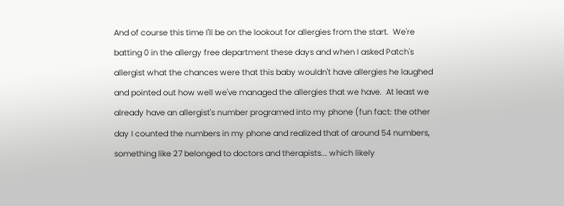And of course this time I'll be on the lookout for allergies from the start.  We're batting 0 in the allergy free department these days and when I asked Patch's allergist what the chances were that this baby wouldn't have allergies he laughed and pointed out how well we've managed the allergies that we have.  At least we already have an allergist's number programed into my phone (fun fact: the other day I counted the numbers in my phone and realized that of around 54 numbers, something like 27 belonged to doctors and therapists... which likely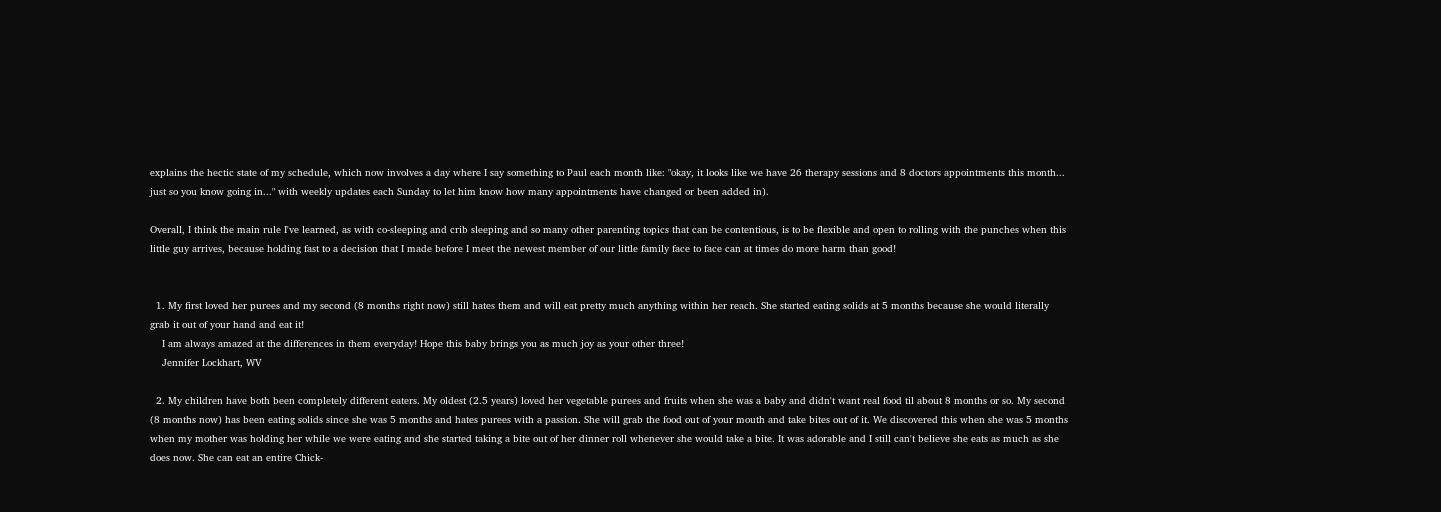explains the hectic state of my schedule, which now involves a day where I say something to Paul each month like: "okay, it looks like we have 26 therapy sessions and 8 doctors appointments this month... just so you know going in..." with weekly updates each Sunday to let him know how many appointments have changed or been added in).

Overall, I think the main rule I've learned, as with co-sleeping and crib sleeping and so many other parenting topics that can be contentious, is to be flexible and open to rolling with the punches when this little guy arrives, because holding fast to a decision that I made before I meet the newest member of our little family face to face can at times do more harm than good!


  1. My first loved her purees and my second (8 months right now) still hates them and will eat pretty much anything within her reach. She started eating solids at 5 months because she would literally grab it out of your hand and eat it!
    I am always amazed at the differences in them everyday! Hope this baby brings you as much joy as your other three!
    Jennifer Lockhart, WV

  2. My children have both been completely different eaters. My oldest (2.5 years) loved her vegetable purees and fruits when she was a baby and didn't want real food til about 8 months or so. My second (8 months now) has been eating solids since she was 5 months and hates purees with a passion. She will grab the food out of your mouth and take bites out of it. We discovered this when she was 5 months when my mother was holding her while we were eating and she started taking a bite out of her dinner roll whenever she would take a bite. It was adorable and I still can't believe she eats as much as she does now. She can eat an entire Chick-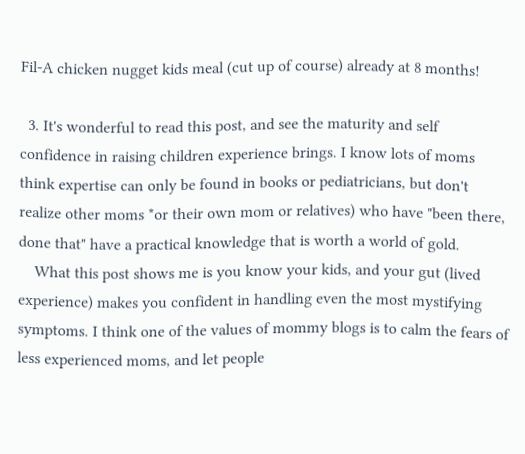Fil-A chicken nugget kids meal (cut up of course) already at 8 months!

  3. It's wonderful to read this post, and see the maturity and self confidence in raising children experience brings. I know lots of moms think expertise can only be found in books or pediatricians, but don't realize other moms *or their own mom or relatives) who have "been there, done that" have a practical knowledge that is worth a world of gold.
    What this post shows me is you know your kids, and your gut (lived experience) makes you confident in handling even the most mystifying symptoms. I think one of the values of mommy blogs is to calm the fears of less experienced moms, and let people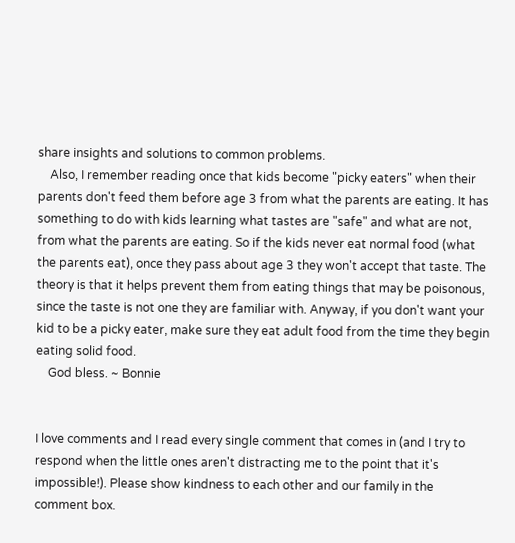share insights and solutions to common problems.
    Also, I remember reading once that kids become "picky eaters" when their parents don't feed them before age 3 from what the parents are eating. It has something to do with kids learning what tastes are "safe" and what are not, from what the parents are eating. So if the kids never eat normal food (what the parents eat), once they pass about age 3 they won't accept that taste. The theory is that it helps prevent them from eating things that may be poisonous, since the taste is not one they are familiar with. Anyway, if you don't want your kid to be a picky eater, make sure they eat adult food from the time they begin eating solid food.
    God bless. ~ Bonnie


I love comments and I read every single comment that comes in (and I try to respond when the little ones aren't distracting me to the point that it's impossible!). Please show kindness to each other and our family in the comment box.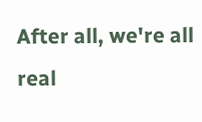After all, we're all real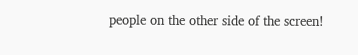people on the other side of the screen!